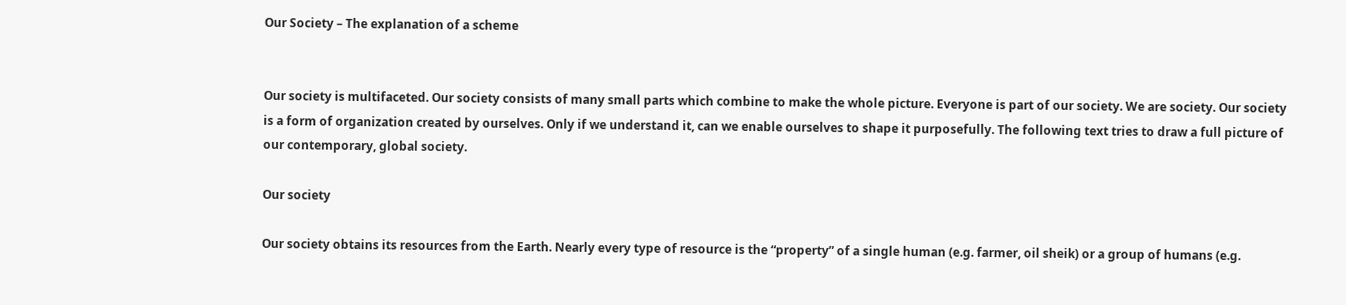Our Society – The explanation of a scheme


Our society is multifaceted. Our society consists of many small parts which combine to make the whole picture. Everyone is part of our society. We are society. Our society is a form of organization created by ourselves. Only if we understand it, can we enable ourselves to shape it purposefully. The following text tries to draw a full picture of our contemporary, global society.

Our society

Our society obtains its resources from the Earth. Nearly every type of resource is the “property” of a single human (e.g. farmer, oil sheik) or a group of humans (e.g.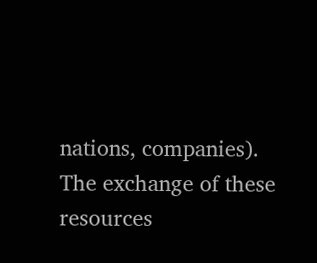nations, companies). The exchange of these resources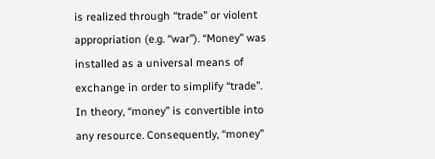is realized through “trade” or violent appropriation (e.g. “war”). “Money” was installed as a universal means of exchange in order to simplify “trade”. In theory, “money” is convertible into any resource. Consequently, “money”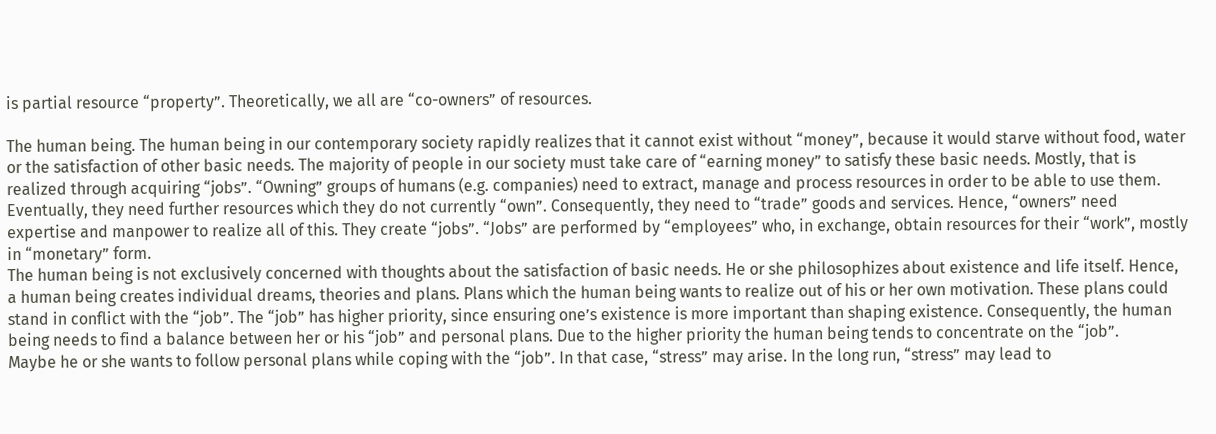is partial resource “property”. Theoretically, we all are “co-owners” of resources.

The human being. The human being in our contemporary society rapidly realizes that it cannot exist without “money”, because it would starve without food, water or the satisfaction of other basic needs. The majority of people in our society must take care of “earning money” to satisfy these basic needs. Mostly, that is realized through acquiring “jobs”. “Owning” groups of humans (e.g. companies) need to extract, manage and process resources in order to be able to use them. Eventually, they need further resources which they do not currently “own”. Consequently, they need to “trade” goods and services. Hence, “owners” need expertise and manpower to realize all of this. They create “jobs”. “Jobs” are performed by “employees” who, in exchange, obtain resources for their “work”, mostly in “monetary” form.
The human being is not exclusively concerned with thoughts about the satisfaction of basic needs. He or she philosophizes about existence and life itself. Hence, a human being creates individual dreams, theories and plans. Plans which the human being wants to realize out of his or her own motivation. These plans could stand in conflict with the “job”. The “job” has higher priority, since ensuring one’s existence is more important than shaping existence. Consequently, the human being needs to find a balance between her or his “job” and personal plans. Due to the higher priority the human being tends to concentrate on the “job”.
Maybe he or she wants to follow personal plans while coping with the “job”. In that case, “stress” may arise. In the long run, “stress” may lead to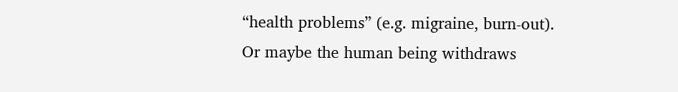“health problems” (e.g. migraine, burn-out).
Or maybe the human being withdraws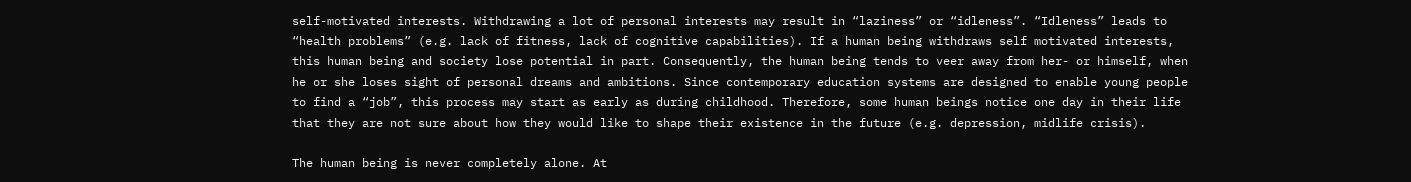self-motivated interests. Withdrawing a lot of personal interests may result in “laziness” or “idleness”. “Idleness” leads to “health problems” (e.g. lack of fitness, lack of cognitive capabilities). If a human being withdraws self motivated interests, this human being and society lose potential in part. Consequently, the human being tends to veer away from her- or himself, when he or she loses sight of personal dreams and ambitions. Since contemporary education systems are designed to enable young people to find a “job”, this process may start as early as during childhood. Therefore, some human beings notice one day in their life that they are not sure about how they would like to shape their existence in the future (e.g. depression, midlife crisis).

The human being is never completely alone. At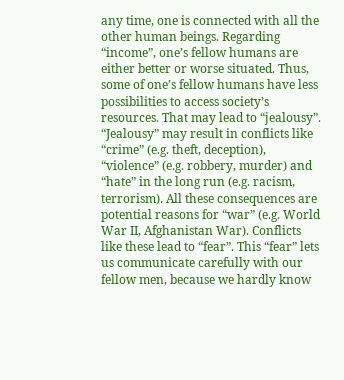any time, one is connected with all the other human beings. Regarding “income”, one’s fellow humans are either better or worse situated. Thus, some of one’s fellow humans have less possibilities to access society’s resources. That may lead to “jealousy”. “Jealousy” may result in conflicts like “crime” (e.g. theft, deception), “violence” (e.g. robbery, murder) and “hate” in the long run (e.g. racism, terrorism). All these consequences are potential reasons for “war” (e.g. World War II, Afghanistan War). Conflicts like these lead to “fear”. This “fear” lets us communicate carefully with our fellow men, because we hardly know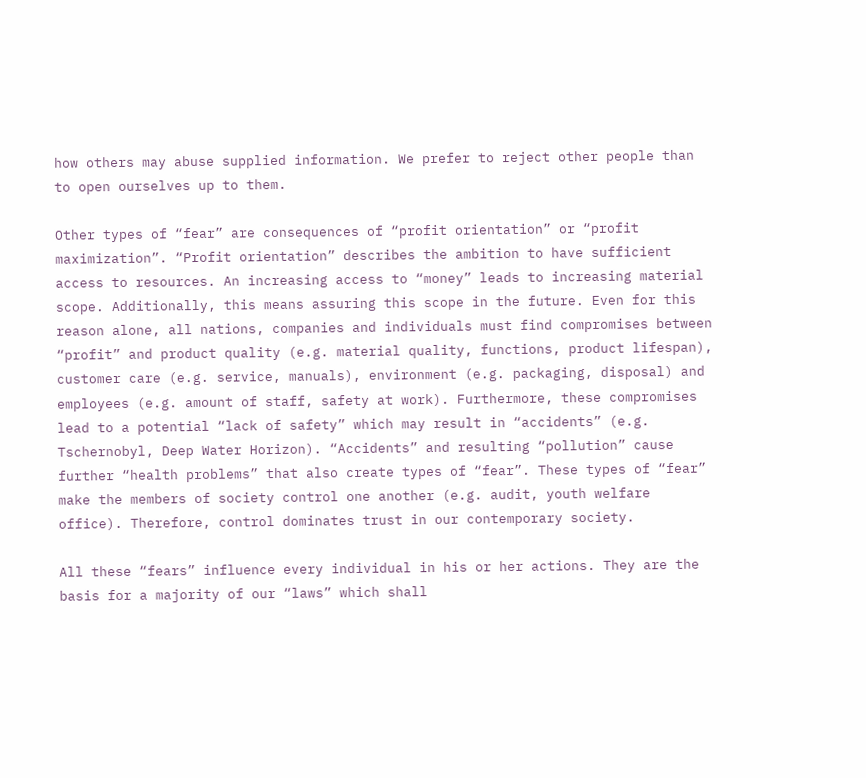how others may abuse supplied information. We prefer to reject other people than to open ourselves up to them.

Other types of “fear” are consequences of “profit orientation” or “profit maximization”. “Profit orientation” describes the ambition to have sufficient access to resources. An increasing access to “money” leads to increasing material scope. Additionally, this means assuring this scope in the future. Even for this reason alone, all nations, companies and individuals must find compromises between “profit” and product quality (e.g. material quality, functions, product lifespan), customer care (e.g. service, manuals), environment (e.g. packaging, disposal) and employees (e.g. amount of staff, safety at work). Furthermore, these compromises lead to a potential “lack of safety” which may result in “accidents” (e.g. Tschernobyl, Deep Water Horizon). “Accidents” and resulting “pollution” cause further “health problems” that also create types of “fear”. These types of “fear” make the members of society control one another (e.g. audit, youth welfare office). Therefore, control dominates trust in our contemporary society.

All these “fears” influence every individual in his or her actions. They are the basis for a majority of our “laws” which shall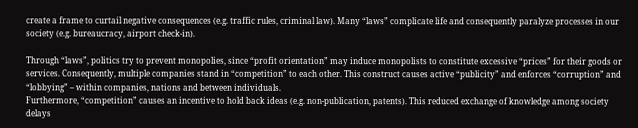create a frame to curtail negative consequences (e.g. traffic rules, criminal law). Many “laws” complicate life and consequently paralyze processes in our society (e.g. bureaucracy, airport check-in).

Through “laws”, politics try to prevent monopolies, since “profit orientation” may induce monopolists to constitute excessive “prices” for their goods or services. Consequently, multiple companies stand in “competition” to each other. This construct causes active “publicity” and enforces “corruption” and “lobbying” – within companies, nations and between individuals.
Furthermore, “competition” causes an incentive to hold back ideas (e.g. non-publication, patents). This reduced exchange of knowledge among society delays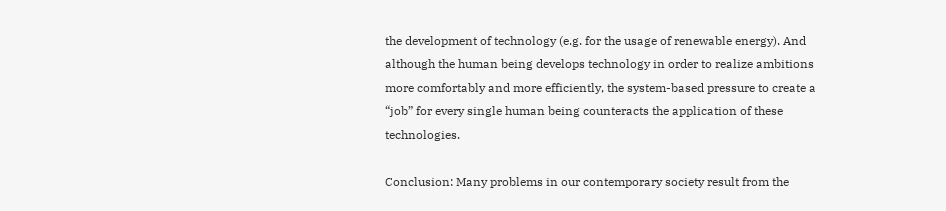the development of technology (e.g. for the usage of renewable energy). And although the human being develops technology in order to realize ambitions more comfortably and more efficiently, the system-based pressure to create a “job” for every single human being counteracts the application of these technologies.

Conclusion: Many problems in our contemporary society result from the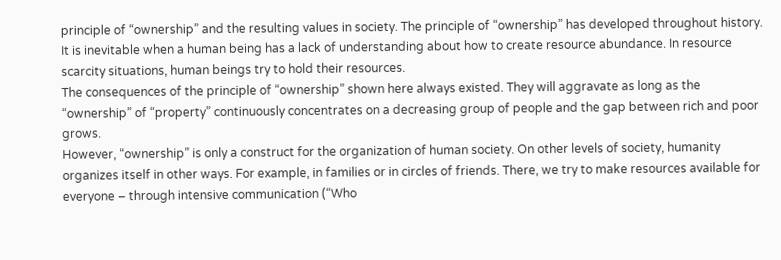principle of “ownership” and the resulting values in society. The principle of “ownership” has developed throughout history. It is inevitable when a human being has a lack of understanding about how to create resource abundance. In resource scarcity situations, human beings try to hold their resources.
The consequences of the principle of “ownership” shown here always existed. They will aggravate as long as the “ownership” of “property” continuously concentrates on a decreasing group of people and the gap between rich and poor grows.
However, “ownership” is only a construct for the organization of human society. On other levels of society, humanity organizes itself in other ways. For example, in families or in circles of friends. There, we try to make resources available for everyone – through intensive communication (“Who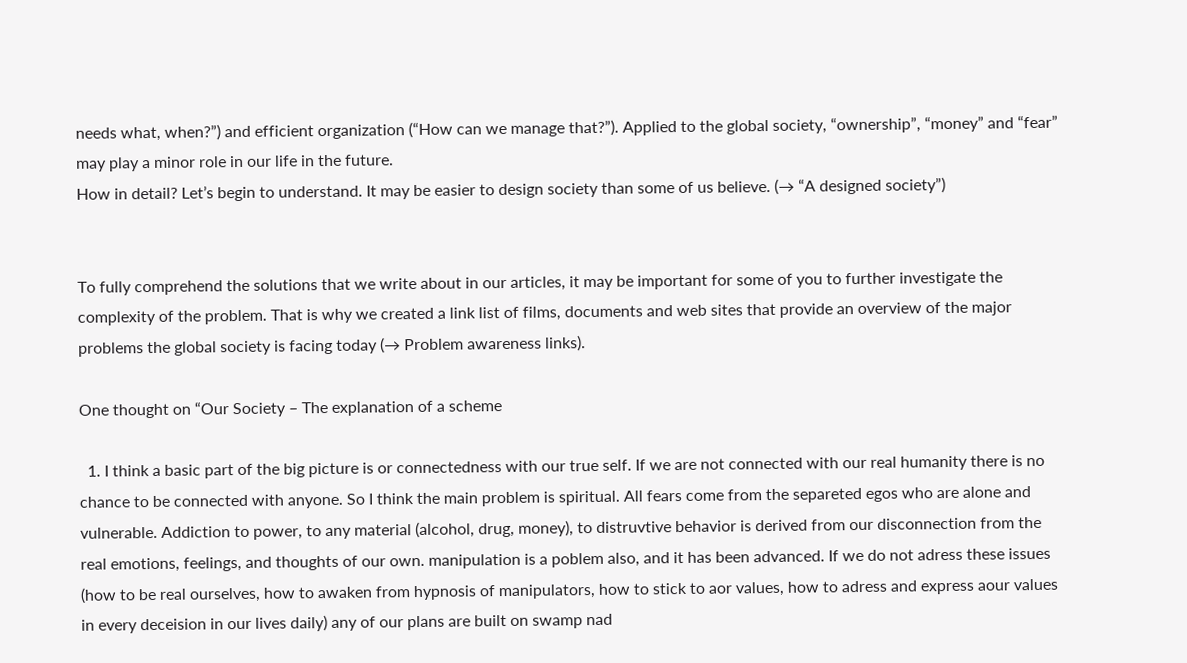needs what, when?”) and efficient organization (“How can we manage that?”). Applied to the global society, “ownership”, “money” and “fear” may play a minor role in our life in the future.
How in detail? Let’s begin to understand. It may be easier to design society than some of us believe. (→ “A designed society”)


To fully comprehend the solutions that we write about in our articles, it may be important for some of you to further investigate the complexity of the problem. That is why we created a link list of films, documents and web sites that provide an overview of the major problems the global society is facing today (→ Problem awareness links).

One thought on “Our Society – The explanation of a scheme

  1. I think a basic part of the big picture is or connectedness with our true self. If we are not connected with our real humanity there is no chance to be connected with anyone. So I think the main problem is spiritual. All fears come from the separeted egos who are alone and vulnerable. Addiction to power, to any material (alcohol, drug, money), to distruvtive behavior is derived from our disconnection from the real emotions, feelings, and thoughts of our own. manipulation is a poblem also, and it has been advanced. If we do not adress these issues (how to be real ourselves, how to awaken from hypnosis of manipulators, how to stick to aor values, how to adress and express aour values in every deceision in our lives daily) any of our plans are built on swamp nad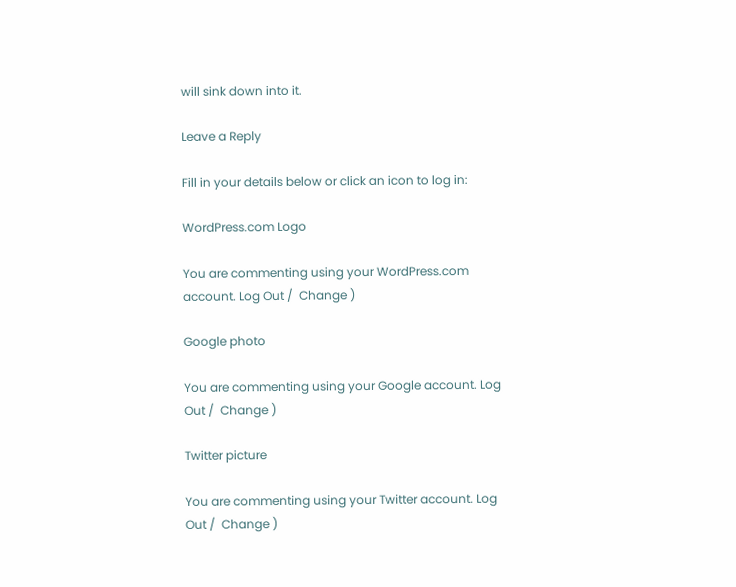will sink down into it.

Leave a Reply

Fill in your details below or click an icon to log in:

WordPress.com Logo

You are commenting using your WordPress.com account. Log Out /  Change )

Google photo

You are commenting using your Google account. Log Out /  Change )

Twitter picture

You are commenting using your Twitter account. Log Out /  Change )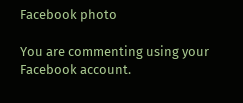Facebook photo

You are commenting using your Facebook account.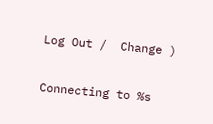Log Out /  Change )

Connecting to %s